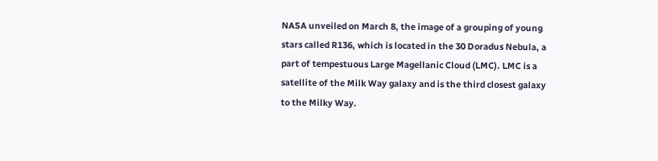NASA unveiled on March 8, the image of a grouping of young stars called R136, which is located in the 30 Doradus Nebula, a part of tempestuous Large Magellanic Cloud (LMC). LMC is a satellite of the Milk Way galaxy and is the third closest galaxy to the Milky Way.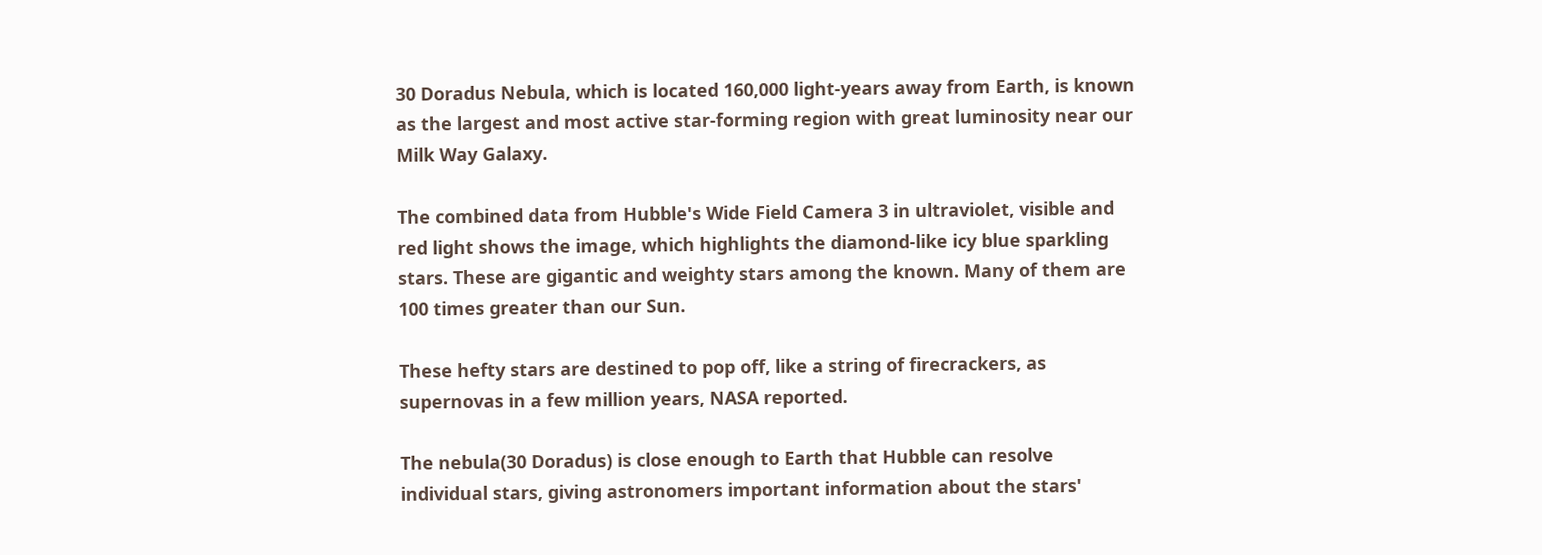30 Doradus Nebula, which is located 160,000 light-years away from Earth, is known as the largest and most active star-forming region with great luminosity near our Milk Way Galaxy.

The combined data from Hubble's Wide Field Camera 3 in ultraviolet, visible and red light shows the image, which highlights the diamond-like icy blue sparkling stars. These are gigantic and weighty stars among the known. Many of them are 100 times greater than our Sun.

These hefty stars are destined to pop off, like a string of firecrackers, as supernovas in a few million years, NASA reported.

The nebula(30 Doradus) is close enough to Earth that Hubble can resolve individual stars, giving astronomers important information about the stars'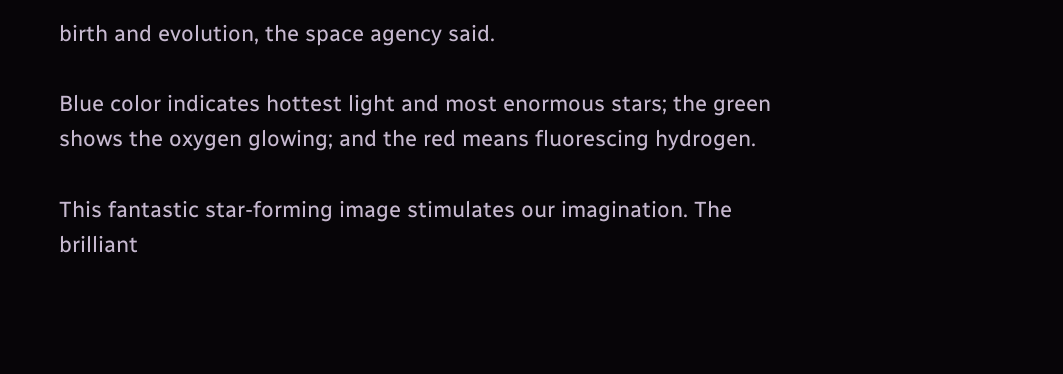birth and evolution, the space agency said.

Blue color indicates hottest light and most enormous stars; the green shows the oxygen glowing; and the red means fluorescing hydrogen.

This fantastic star-forming image stimulates our imagination. The brilliant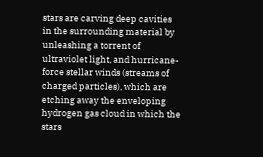stars are carving deep cavities in the surrounding material by unleashing a torrent of ultraviolet light, and hurricane-force stellar winds (streams of charged particles), which are etching away the enveloping hydrogen gas cloud in which the stars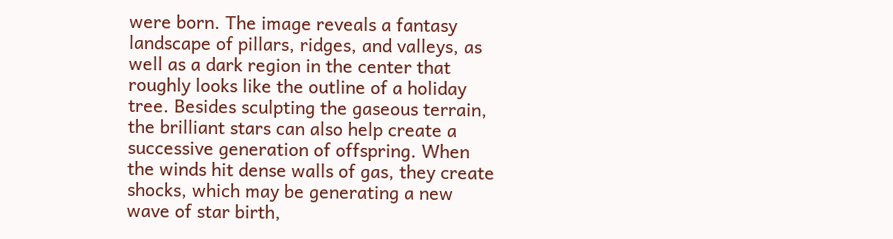were born. The image reveals a fantasy landscape of pillars, ridges, and valleys, as well as a dark region in the center that roughly looks like the outline of a holiday tree. Besides sculpting the gaseous terrain, the brilliant stars can also help create a successive generation of offspring. When the winds hit dense walls of gas, they create shocks, which may be generating a new wave of star birth,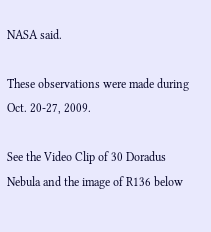NASA said.

These observations were made during Oct. 20-27, 2009.

See the Video Clip of 30 Doradus Nebula and the image of R136 below